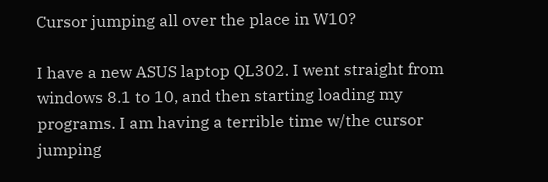Cursor jumping all over the place in W10?

I have a new ASUS laptop QL302. I went straight from windows 8.1 to 10, and then starting loading my programs. I am having a terrible time w/the cursor jumping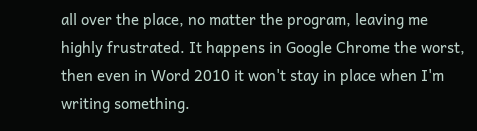all over the place, no matter the program, leaving me highly frustrated. It happens in Google Chrome the worst, then even in Word 2010 it won't stay in place when I'm writing something.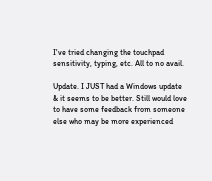I've tried changing the touchpad sensitivity, typing, etc. All to no avail.

Update. I JUST had a Windows update & it seems to be better. Still would love to have some feedback from someone else who may be more experienced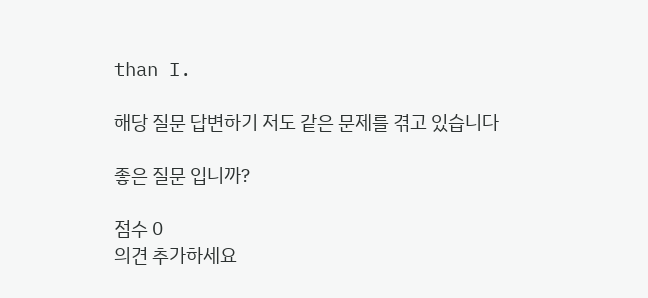than I.

해당 질문 답변하기 저도 같은 문제를 겪고 있습니다

좋은 질문 입니까?

점수 0
의견 추가하세요